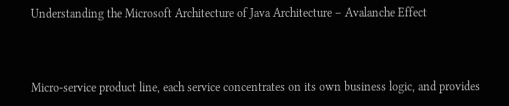Understanding the Microsoft Architecture of Java Architecture – Avalanche Effect



Micro-service product line, each service concentrates on its own business logic, and provides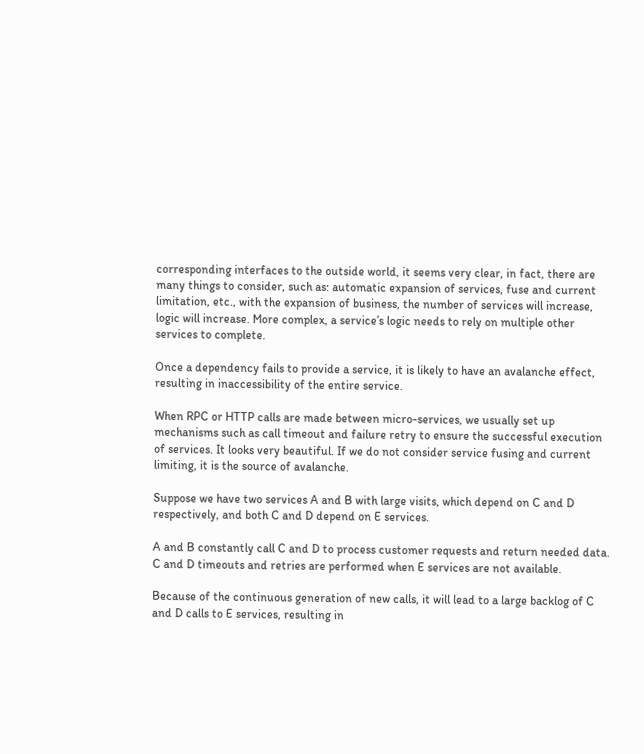corresponding interfaces to the outside world, it seems very clear, in fact, there are many things to consider, such as: automatic expansion of services, fuse and current limitation, etc., with the expansion of business, the number of services will increase, logic will increase. More complex, a service’s logic needs to rely on multiple other services to complete.

Once a dependency fails to provide a service, it is likely to have an avalanche effect, resulting in inaccessibility of the entire service.

When RPC or HTTP calls are made between micro-services, we usually set up mechanisms such as call timeout and failure retry to ensure the successful execution of services. It looks very beautiful. If we do not consider service fusing and current limiting, it is the source of avalanche.

Suppose we have two services A and B with large visits, which depend on C and D respectively, and both C and D depend on E services.

A and B constantly call C and D to process customer requests and return needed data. C and D timeouts and retries are performed when E services are not available.

Because of the continuous generation of new calls, it will lead to a large backlog of C and D calls to E services, resulting in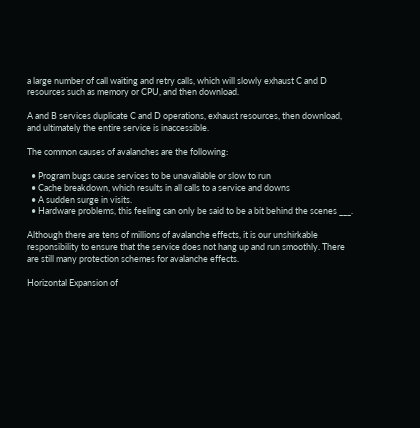a large number of call waiting and retry calls, which will slowly exhaust C and D resources such as memory or CPU, and then download.

A and B services duplicate C and D operations, exhaust resources, then download, and ultimately the entire service is inaccessible.

The common causes of avalanches are the following:

  • Program bugs cause services to be unavailable or slow to run
  • Cache breakdown, which results in all calls to a service and downs
  • A sudden surge in visits.
  • Hardware problems, this feeling can only be said to be a bit behind the scenes ___.

Although there are tens of millions of avalanche effects, it is our unshirkable responsibility to ensure that the service does not hang up and run smoothly. There are still many protection schemes for avalanche effects.

Horizontal Expansion of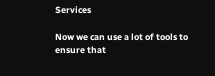Services

Now we can use a lot of tools to ensure that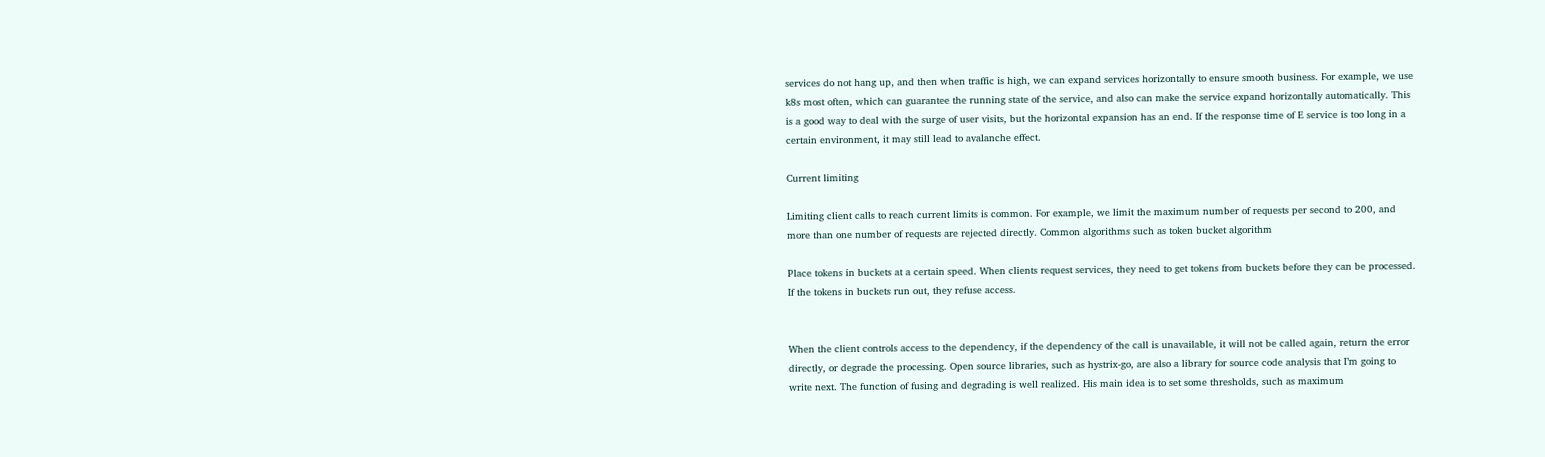services do not hang up, and then when traffic is high, we can expand services horizontally to ensure smooth business. For example, we use k8s most often, which can guarantee the running state of the service, and also can make the service expand horizontally automatically. This is a good way to deal with the surge of user visits, but the horizontal expansion has an end. If the response time of E service is too long in a certain environment, it may still lead to avalanche effect.

Current limiting

Limiting client calls to reach current limits is common. For example, we limit the maximum number of requests per second to 200, and more than one number of requests are rejected directly. Common algorithms such as token bucket algorithm

Place tokens in buckets at a certain speed. When clients request services, they need to get tokens from buckets before they can be processed. If the tokens in buckets run out, they refuse access.


When the client controls access to the dependency, if the dependency of the call is unavailable, it will not be called again, return the error directly, or degrade the processing. Open source libraries, such as hystrix-go, are also a library for source code analysis that I’m going to write next. The function of fusing and degrading is well realized. His main idea is to set some thresholds, such as maximum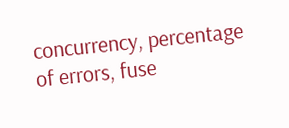concurrency, percentage of errors, fuse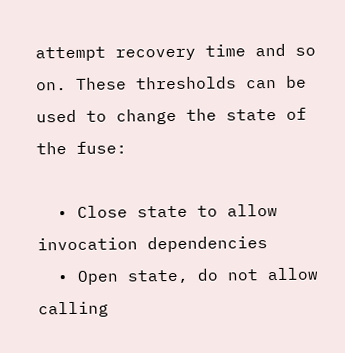attempt recovery time and so on. These thresholds can be used to change the state of the fuse:

  • Close state to allow invocation dependencies
  • Open state, do not allow calling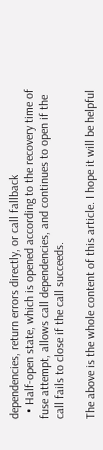dependencies, return errors directly, or call fallback
  • Half-open state, which is opened according to the recovery time of fuse attempt, allows call dependencies, and continues to open if the call fails to close if the call succeeds.

The above is the whole content of this article. I hope it will be helpful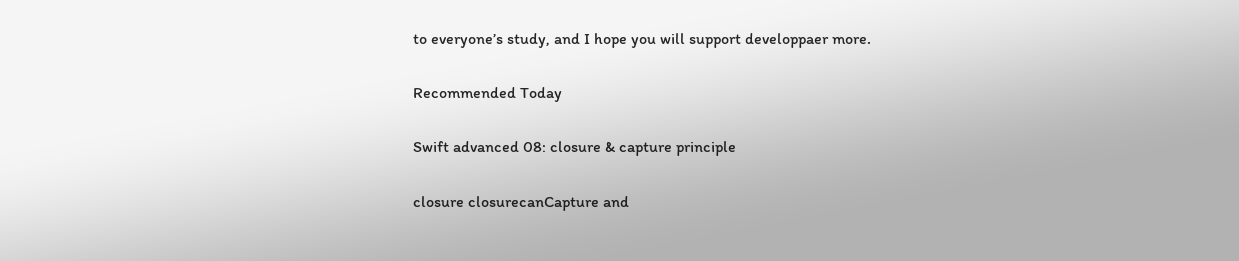to everyone’s study, and I hope you will support developpaer more.

Recommended Today

Swift advanced 08: closure & capture principle

closure closurecanCapture and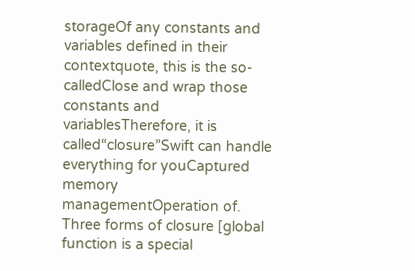storageOf any constants and variables defined in their contextquote, this is the so-calledClose and wrap those constants and variablesTherefore, it is called“closure”Swift can handle everything for youCaptured memory managementOperation of. Three forms of closure [global function is a special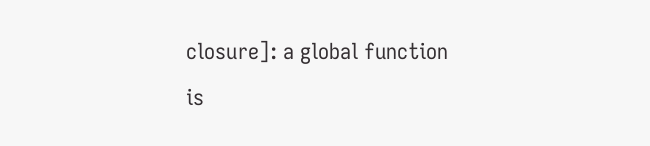closure]: a global function is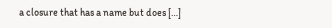a closure that has a name but does […]